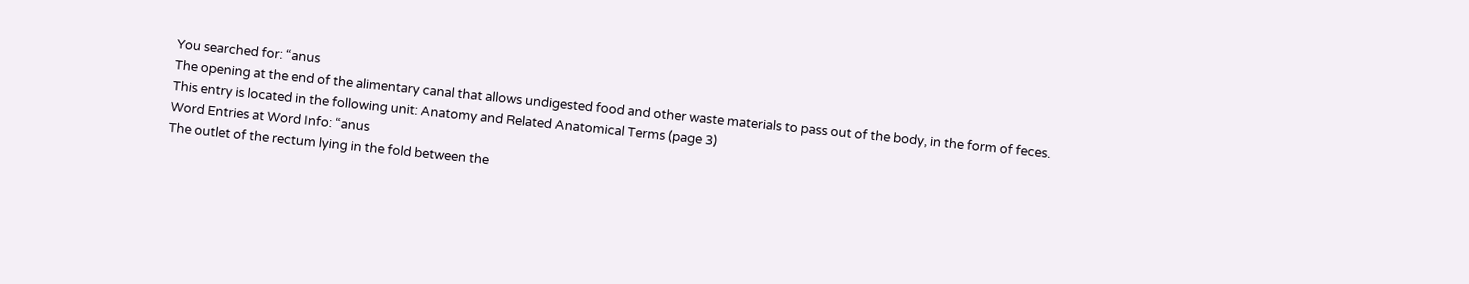You searched for: “anus
The opening at the end of the alimentary canal that allows undigested food and other waste materials to pass out of the body, in the form of feces.
This entry is located in the following unit: Anatomy and Related Anatomical Terms (page 3)
Word Entries at Word Info: “anus
The outlet of the rectum lying in the fold between the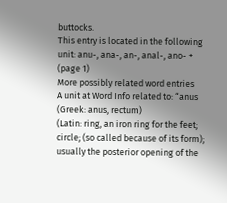buttocks.
This entry is located in the following unit: anu-, ana-, an-, anal-, ano- + (page 1)
More possibly related word entries
A unit at Word Info related to: “anus
(Greek: anus, rectum)
(Latin: ring, an iron ring for the feet; circle; (so called because of its form); usually the posterior opening of the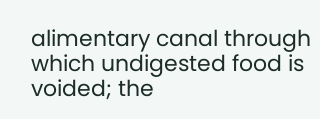alimentary canal through which undigested food is voided; the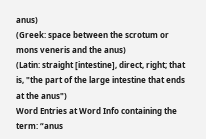anus)
(Greek: space between the scrotum or mons veneris and the anus)
(Latin: straight [intestine], direct, right; that is, "the part of the large intestine that ends at the anus")
Word Entries at Word Info containing the term: “anus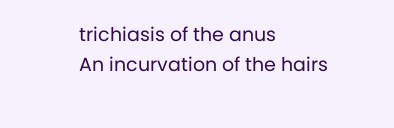trichiasis of the anus
An incurvation of the hairs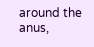around the anus,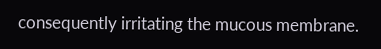consequently irritating the mucous membrane.